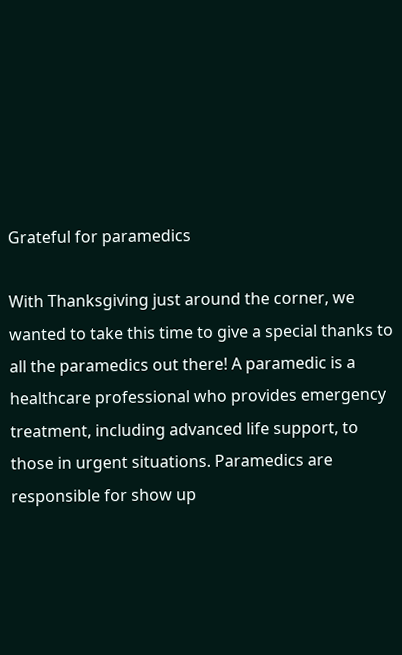Grateful for paramedics

With Thanksgiving just around the corner, we wanted to take this time to give a special thanks to all the paramedics out there! A paramedic is a healthcare professional who provides emergency treatment, including advanced life support, to those in urgent situations. Paramedics are responsible for show up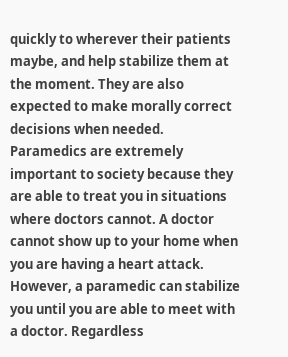quickly to wherever their patients maybe, and help stabilize them at the moment. They are also expected to make morally correct decisions when needed. Paramedics are extremely important to society because they are able to treat you in situations where doctors cannot. A doctor cannot show up to your home when you are having a heart attack. However, a paramedic can stabilize you until you are able to meet with a doctor. Regardless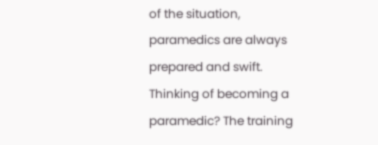of the situation, paramedics are always prepared and swift. Thinking of becoming a paramedic? The training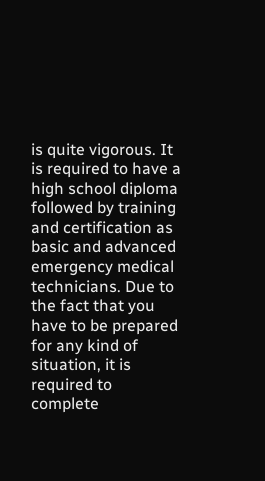is quite vigorous. It is required to have a high school diploma followed by training and certification as basic and advanced emergency medical technicians. Due to the fact that you have to be prepared for any kind of situation, it is required to complete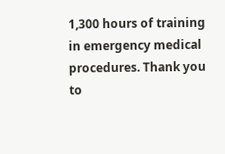1,300 hours of training in emergency medical procedures. Thank you to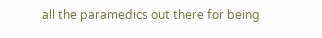all the paramedics out there for being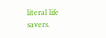literal life savers.